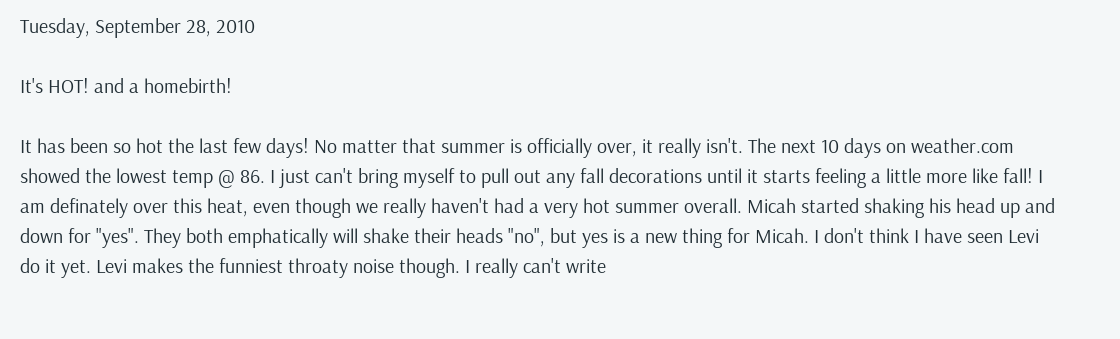Tuesday, September 28, 2010

It's HOT! and a homebirth!

It has been so hot the last few days! No matter that summer is officially over, it really isn't. The next 10 days on weather.com showed the lowest temp @ 86. I just can't bring myself to pull out any fall decorations until it starts feeling a little more like fall! I am definately over this heat, even though we really haven't had a very hot summer overall. Micah started shaking his head up and down for "yes". They both emphatically will shake their heads "no", but yes is a new thing for Micah. I don't think I have seen Levi do it yet. Levi makes the funniest throaty noise though. I really can't write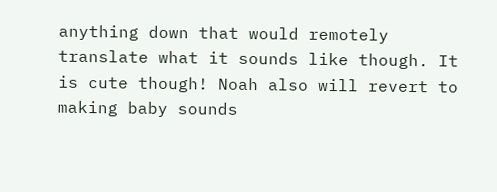anything down that would remotely translate what it sounds like though. It is cute though! Noah also will revert to making baby sounds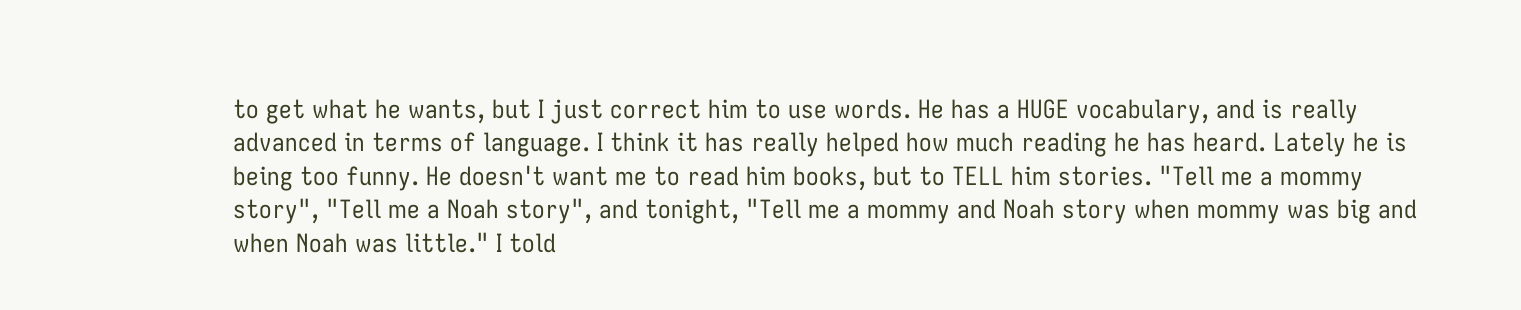to get what he wants, but I just correct him to use words. He has a HUGE vocabulary, and is really advanced in terms of language. I think it has really helped how much reading he has heard. Lately he is being too funny. He doesn't want me to read him books, but to TELL him stories. "Tell me a mommy story", "Tell me a Noah story", and tonight, "Tell me a mommy and Noah story when mommy was big and when Noah was little." I told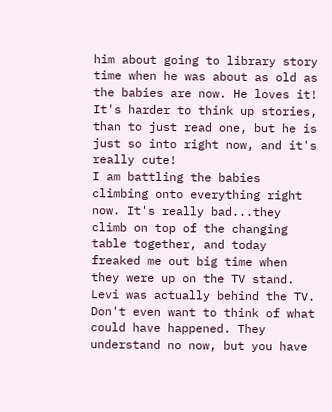him about going to library story time when he was about as old as the babies are now. He loves it! It's harder to think up stories, than to just read one, but he is just so into right now, and it's really cute!
I am battling the babies climbing onto everything right now. It's really bad...they climb on top of the changing table together, and today freaked me out big time when they were up on the TV stand. Levi was actually behind the TV. Don't even want to think of what could have happened. They understand no now, but you have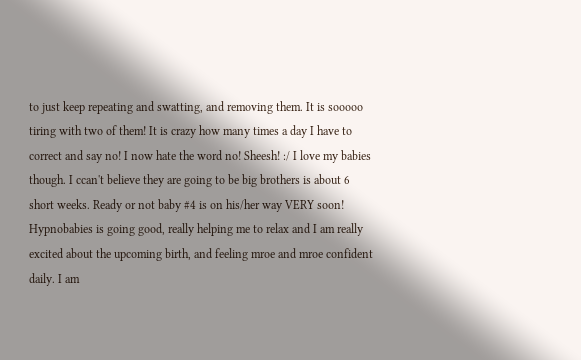to just keep repeating and swatting, and removing them. It is sooooo tiring with two of them! It is crazy how many times a day I have to correct and say no! I now hate the word no! Sheesh! :/ I love my babies though. I ccan't believe they are going to be big brothers is about 6 short weeks. Ready or not baby #4 is on his/her way VERY soon! Hypnobabies is going good, really helping me to relax and I am really excited about the upcoming birth, and feeling mroe and mroe confident daily. I am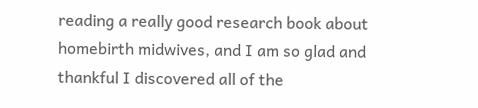reading a really good research book about homebirth midwives, and I am so glad and thankful I discovered all of the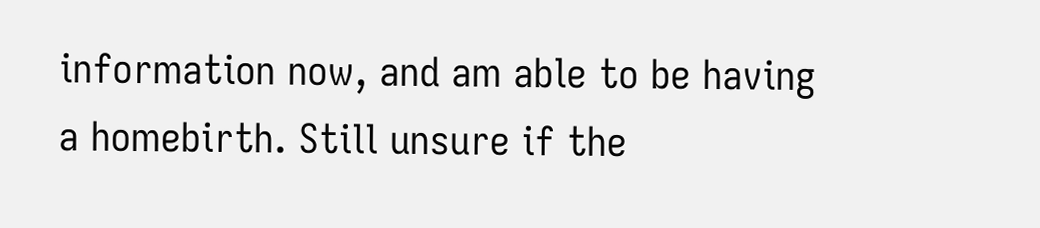information now, and am able to be having a homebirth. Still unsure if the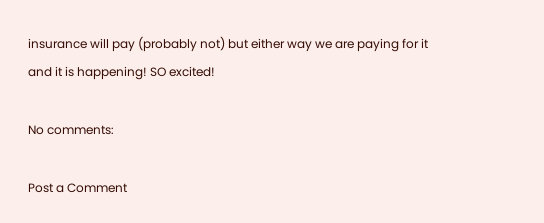insurance will pay (probably not) but either way we are paying for it and it is happening! SO excited!

No comments:

Post a Comment